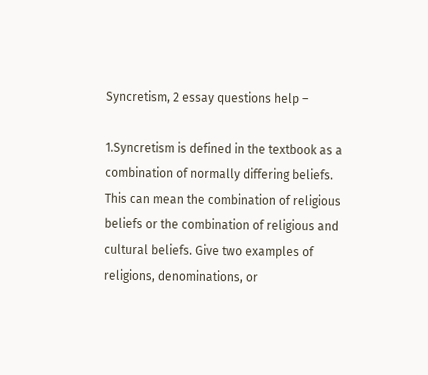Syncretism, 2 essay questions help –

1.Syncretism is defined in the textbook as a combination of normally differing beliefs. This can mean the combination of religious beliefs or the combination of religious and cultural beliefs. Give two examples of religions, denominations, or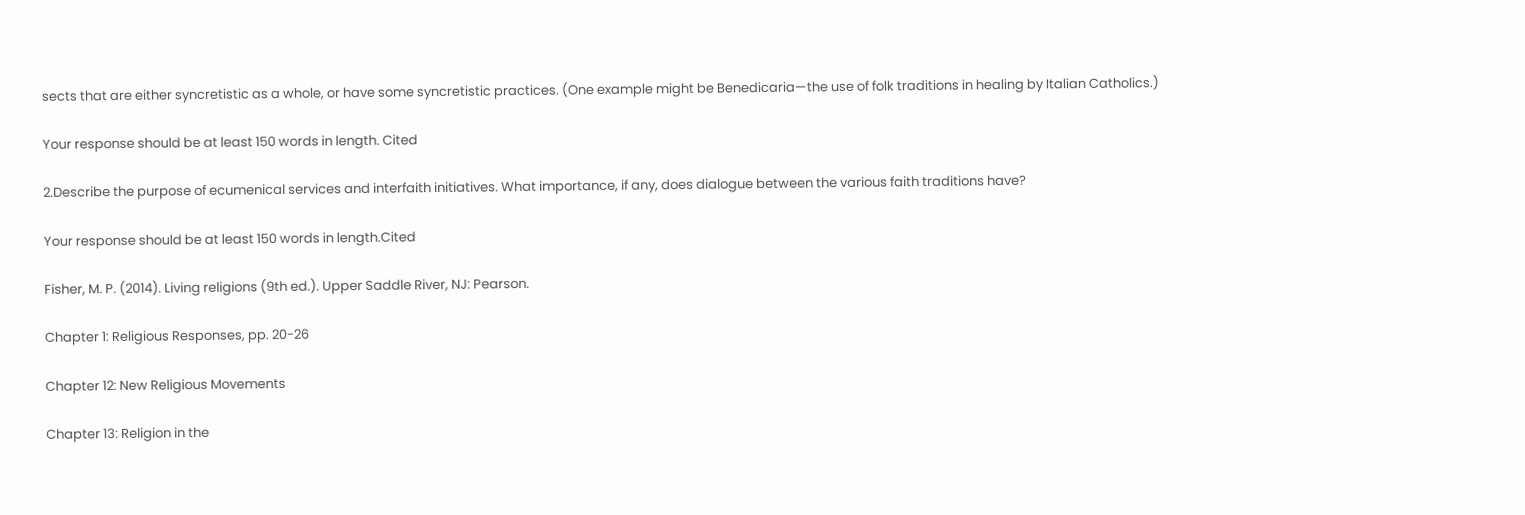sects that are either syncretistic as a whole, or have some syncretistic practices. (One example might be Benedicaria—the use of folk traditions in healing by Italian Catholics.)

Your response should be at least 150 words in length. Cited

2.Describe the purpose of ecumenical services and interfaith initiatives. What importance, if any, does dialogue between the various faith traditions have?

Your response should be at least 150 words in length.Cited

Fisher, M. P. (2014). Living religions (9th ed.). Upper Saddle River, NJ: Pearson.

Chapter 1: Religious Responses, pp. 20-26

Chapter 12: New Religious Movements

Chapter 13: Religion in the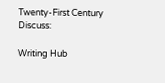Twenty-First Century Discuss:

Writing Hub